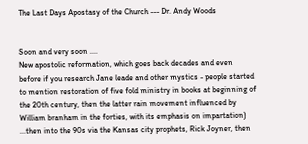The Last Days Apostasy of the Church --- Dr. Andy Woods


Soon and very soon ....
New apostolic reformation, which goes back decades and even before if you research Jane leade and other mystics - people started to mention restoration of five fold ministry in books at beginning of the 20th century, then the latter rain movement influenced by William branham in the forties, with its emphasis on impartation) ...then into the 90s via the Kansas city prophets, Rick Joyner, then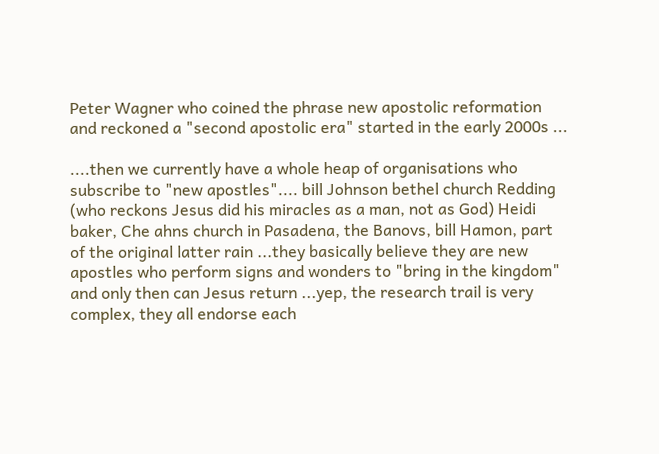Peter Wagner who coined the phrase new apostolic reformation and reckoned a "second apostolic era" started in the early 2000s ...

....then we currently have a whole heap of organisations who subscribe to "new apostles".... bill Johnson bethel church Redding (who reckons Jesus did his miracles as a man, not as God) Heidi baker, Che ahns church in Pasadena, the Banovs, bill Hamon, part of the original latter rain ...they basically believe they are new apostles who perform signs and wonders to "bring in the kingdom" and only then can Jesus return ...yep, the research trail is very complex, they all endorse each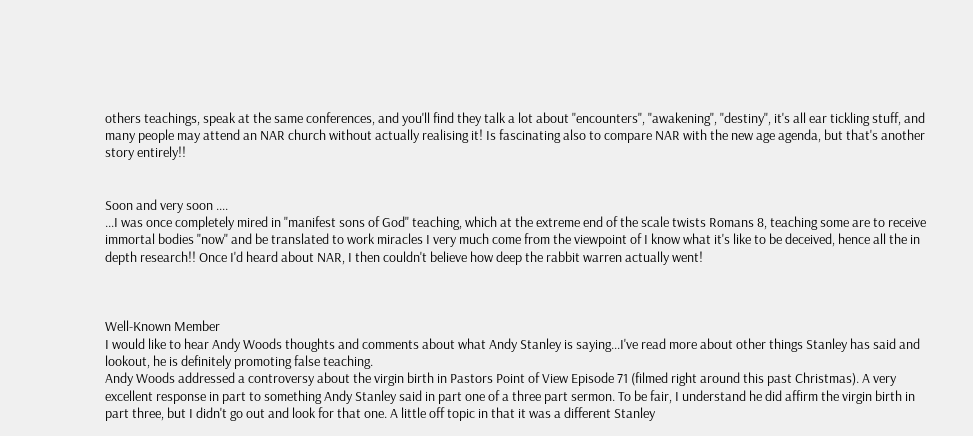others teachings, speak at the same conferences, and you'll find they talk a lot about "encounters", "awakening", "destiny", it's all ear tickling stuff, and many people may attend an NAR church without actually realising it! Is fascinating also to compare NAR with the new age agenda, but that's another story entirely!!


Soon and very soon ....
...I was once completely mired in "manifest sons of God" teaching, which at the extreme end of the scale twists Romans 8, teaching some are to receive immortal bodies "now" and be translated to work miracles I very much come from the viewpoint of I know what it's like to be deceived, hence all the in depth research!! Once I'd heard about NAR, I then couldn't believe how deep the rabbit warren actually went!



Well-Known Member
I would like to hear Andy Woods thoughts and comments about what Andy Stanley is saying...I've read more about other things Stanley has said and lookout, he is definitely promoting false teaching.
Andy Woods addressed a controversy about the virgin birth in Pastors Point of View Episode 71 (filmed right around this past Christmas). A very excellent response in part to something Andy Stanley said in part one of a three part sermon. To be fair, I understand he did affirm the virgin birth in part three, but I didn't go out and look for that one. A little off topic in that it was a different Stanley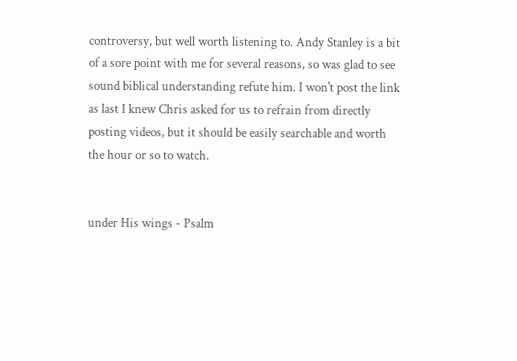controversy, but well worth listening to. Andy Stanley is a bit of a sore point with me for several reasons, so was glad to see sound biblical understanding refute him. I won't post the link as last I knew Chris asked for us to refrain from directly posting videos, but it should be easily searchable and worth the hour or so to watch.


under His wings - Psalm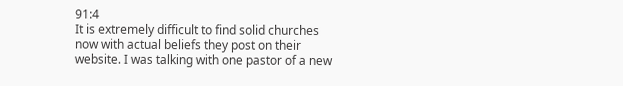91:4
It is extremely difficult to find solid churches now with actual beliefs they post on their website. I was talking with one pastor of a new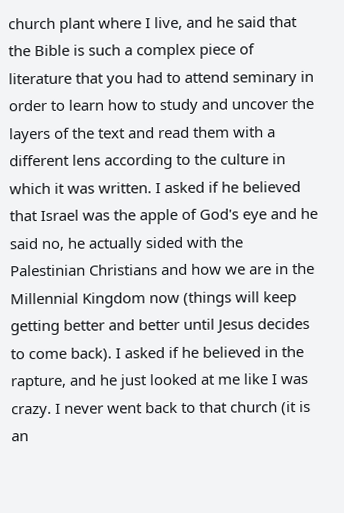church plant where I live, and he said that the Bible is such a complex piece of literature that you had to attend seminary in order to learn how to study and uncover the layers of the text and read them with a different lens according to the culture in which it was written. I asked if he believed that Israel was the apple of God's eye and he said no, he actually sided with the Palestinian Christians and how we are in the Millennial Kingdom now (things will keep getting better and better until Jesus decides to come back). I asked if he believed in the rapture, and he just looked at me like I was crazy. I never went back to that church (it is an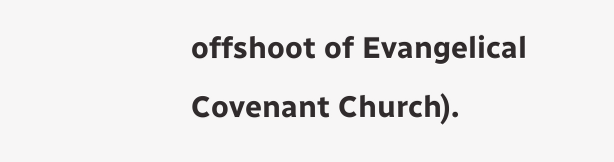offshoot of Evangelical Covenant Church).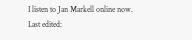I listen to Jan Markell online now.
Last edited: